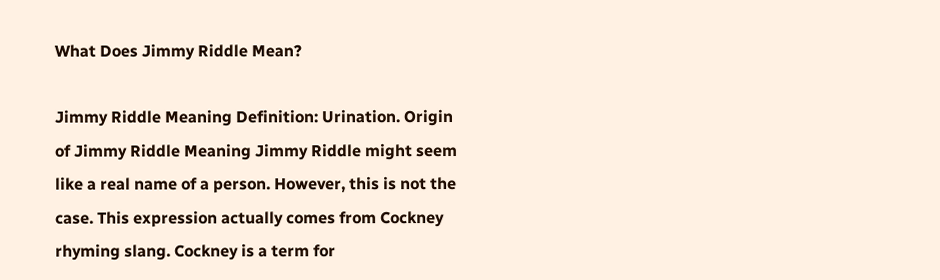What Does Jimmy Riddle Mean?

Jimmy Riddle Meaning Definition: Urination. Origin of Jimmy Riddle Meaning Jimmy Riddle might seem like a real name of a person. However, this is not the case. This expression actually comes from Cockney rhyming slang. Cockney is a term for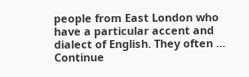people from East London who have a particular accent and dialect of English. They often … Continue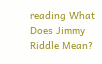reading What Does Jimmy Riddle Mean?